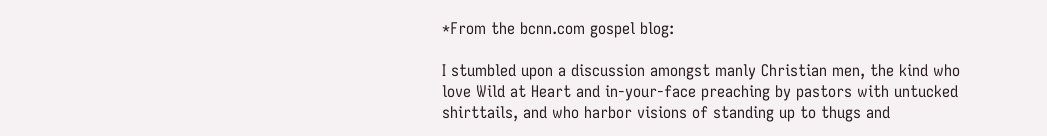*From the bcnn.com gospel blog:

I stumbled upon a discussion amongst manly Christian men, the kind who love Wild at Heart and in-your-face preaching by pastors with untucked shirttails, and who harbor visions of standing up to thugs and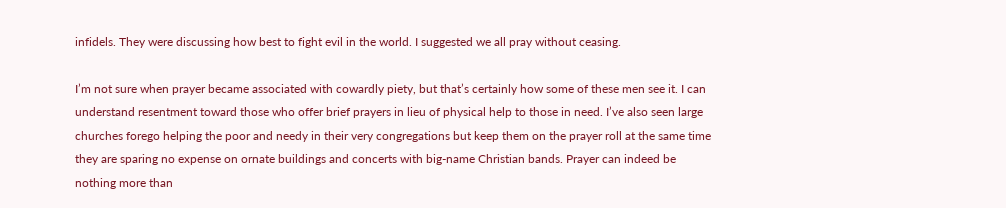infidels. They were discussing how best to fight evil in the world. I suggested we all pray without ceasing.

I’m not sure when prayer became associated with cowardly piety, but that’s certainly how some of these men see it. I can understand resentment toward those who offer brief prayers in lieu of physical help to those in need. I’ve also seen large churches forego helping the poor and needy in their very congregations but keep them on the prayer roll at the same time they are sparing no expense on ornate buildings and concerts with big-name Christian bands. Prayer can indeed be nothing more than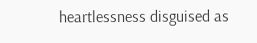heartlessness disguised as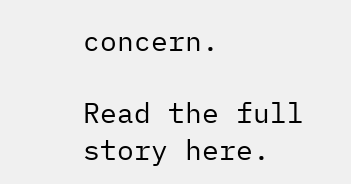concern.

Read the full story here.